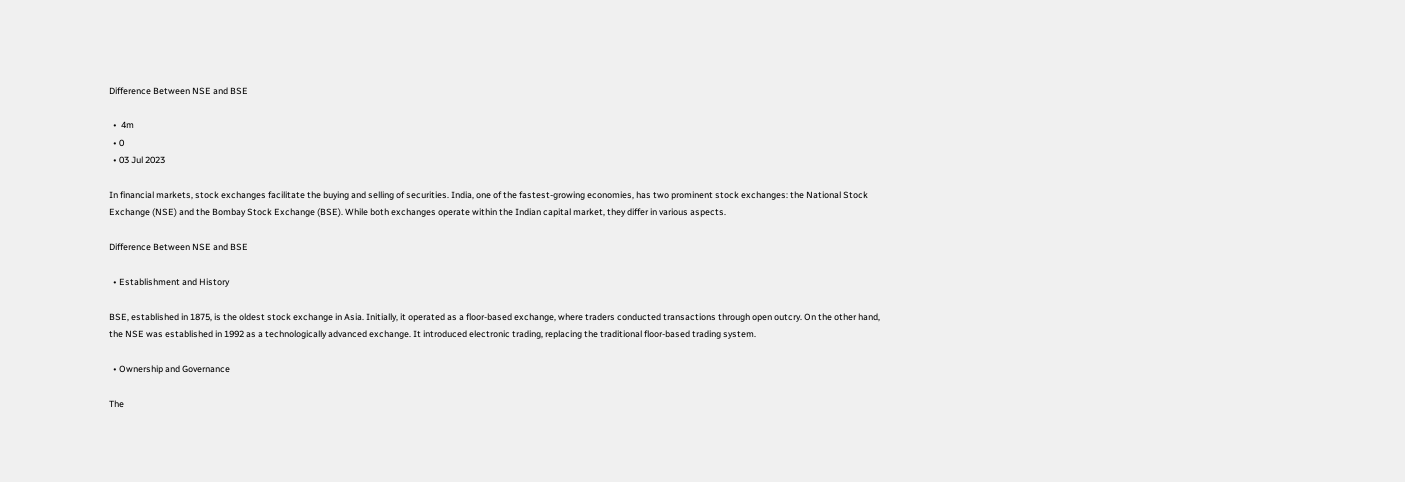Difference Between NSE and BSE

  •  4m
  • 0
  • 03 Jul 2023

In financial markets, stock exchanges facilitate the buying and selling of securities. India, one of the fastest-growing economies, has two prominent stock exchanges: the National Stock Exchange (NSE) and the Bombay Stock Exchange (BSE). While both exchanges operate within the Indian capital market, they differ in various aspects.

Difference Between NSE and BSE

  • Establishment and History

BSE, established in 1875, is the oldest stock exchange in Asia. Initially, it operated as a floor-based exchange, where traders conducted transactions through open outcry. On the other hand, the NSE was established in 1992 as a technologically advanced exchange. It introduced electronic trading, replacing the traditional floor-based trading system.

  • Ownership and Governance

The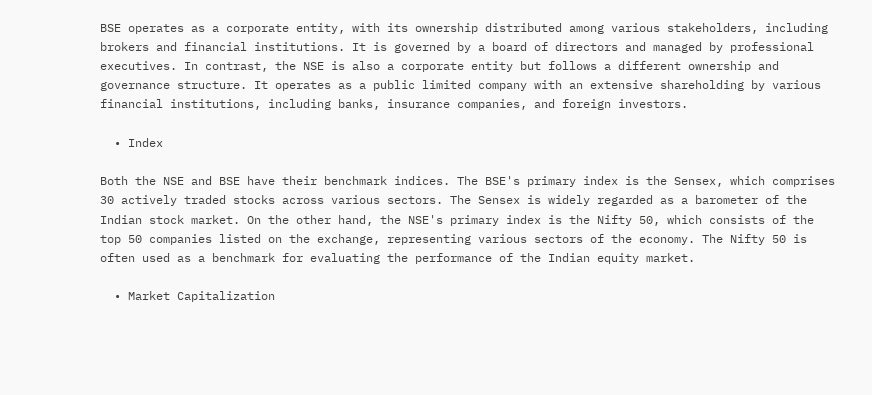BSE operates as a corporate entity, with its ownership distributed among various stakeholders, including brokers and financial institutions. It is governed by a board of directors and managed by professional executives. In contrast, the NSE is also a corporate entity but follows a different ownership and governance structure. It operates as a public limited company with an extensive shareholding by various financial institutions, including banks, insurance companies, and foreign investors.

  • Index

Both the NSE and BSE have their benchmark indices. The BSE's primary index is the Sensex, which comprises 30 actively traded stocks across various sectors. The Sensex is widely regarded as a barometer of the Indian stock market. On the other hand, the NSE's primary index is the Nifty 50, which consists of the top 50 companies listed on the exchange, representing various sectors of the economy. The Nifty 50 is often used as a benchmark for evaluating the performance of the Indian equity market.

  • Market Capitalization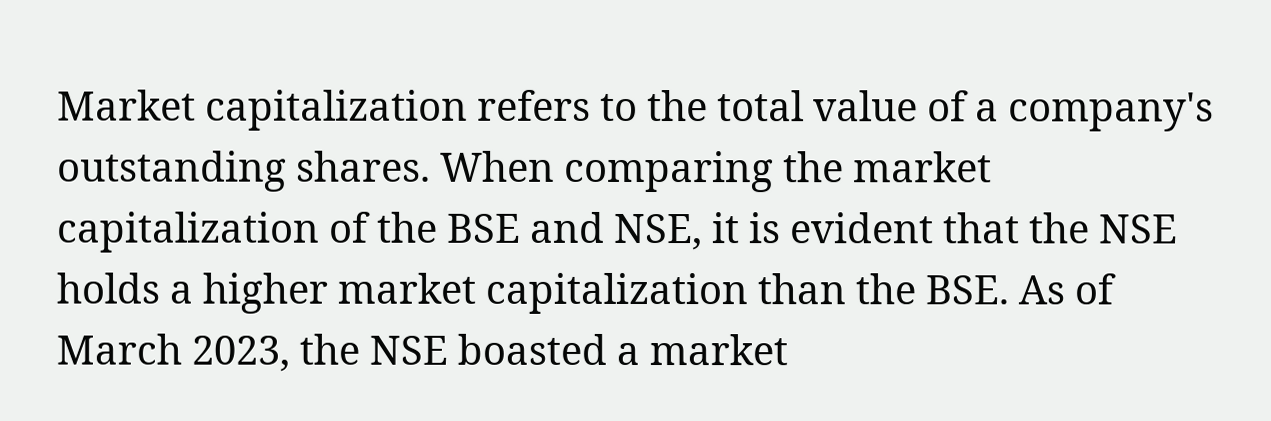Market capitalization refers to the total value of a company's outstanding shares. When comparing the market capitalization of the BSE and NSE, it is evident that the NSE holds a higher market capitalization than the BSE. As of March 2023, the NSE boasted a market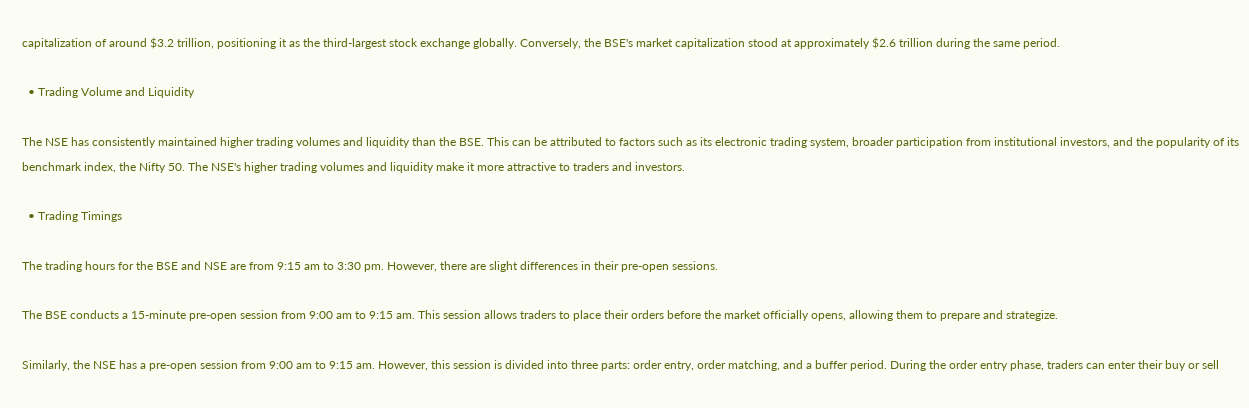capitalization of around $3.2 trillion, positioning it as the third-largest stock exchange globally. Conversely, the BSE's market capitalization stood at approximately $2.6 trillion during the same period.

  • Trading Volume and Liquidity

The NSE has consistently maintained higher trading volumes and liquidity than the BSE. This can be attributed to factors such as its electronic trading system, broader participation from institutional investors, and the popularity of its benchmark index, the Nifty 50. The NSE's higher trading volumes and liquidity make it more attractive to traders and investors.

  • Trading Timings

The trading hours for the BSE and NSE are from 9:15 am to 3:30 pm. However, there are slight differences in their pre-open sessions.

The BSE conducts a 15-minute pre-open session from 9:00 am to 9:15 am. This session allows traders to place their orders before the market officially opens, allowing them to prepare and strategize.

Similarly, the NSE has a pre-open session from 9:00 am to 9:15 am. However, this session is divided into three parts: order entry, order matching, and a buffer period. During the order entry phase, traders can enter their buy or sell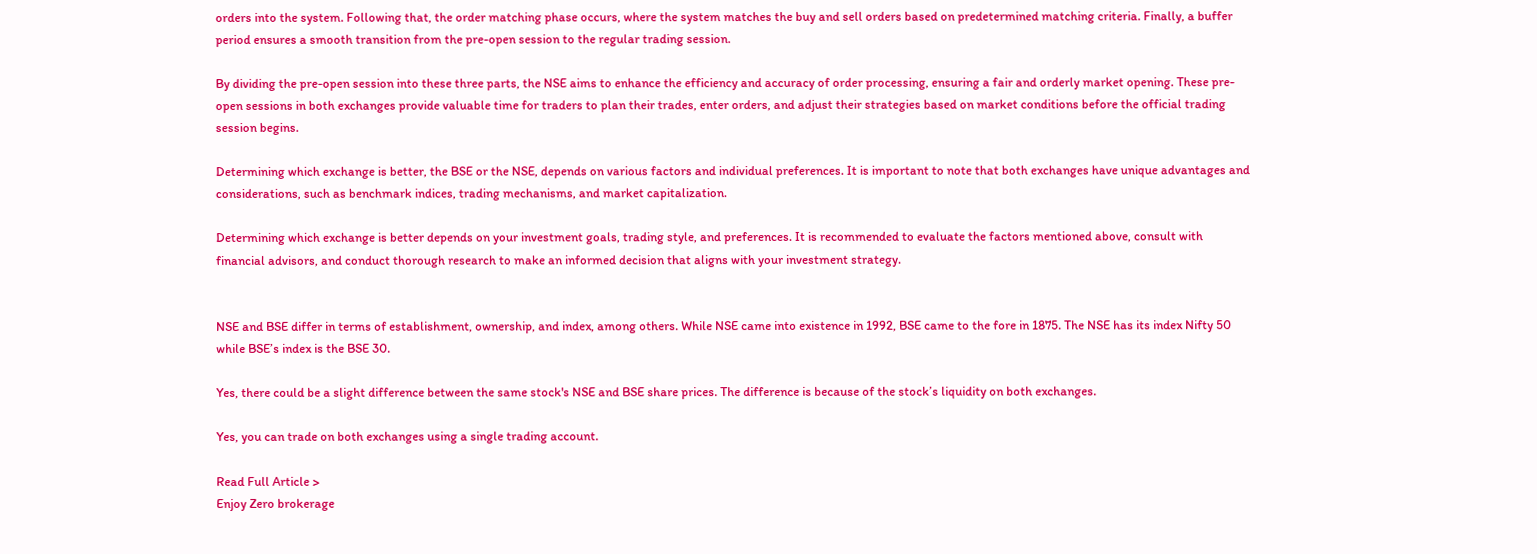orders into the system. Following that, the order matching phase occurs, where the system matches the buy and sell orders based on predetermined matching criteria. Finally, a buffer period ensures a smooth transition from the pre-open session to the regular trading session.

By dividing the pre-open session into these three parts, the NSE aims to enhance the efficiency and accuracy of order processing, ensuring a fair and orderly market opening. These pre-open sessions in both exchanges provide valuable time for traders to plan their trades, enter orders, and adjust their strategies based on market conditions before the official trading session begins.

Determining which exchange is better, the BSE or the NSE, depends on various factors and individual preferences. It is important to note that both exchanges have unique advantages and considerations, such as benchmark indices, trading mechanisms, and market capitalization.

Determining which exchange is better depends on your investment goals, trading style, and preferences. It is recommended to evaluate the factors mentioned above, consult with financial advisors, and conduct thorough research to make an informed decision that aligns with your investment strategy.


NSE and BSE differ in terms of establishment, ownership, and index, among others. While NSE came into existence in 1992, BSE came to the fore in 1875. The NSE has its index Nifty 50 while BSE’s index is the BSE 30.

Yes, there could be a slight difference between the same stock's NSE and BSE share prices. The difference is because of the stock’s liquidity on both exchanges.

Yes, you can trade on both exchanges using a single trading account.

Read Full Article >
Enjoy Zero brokerage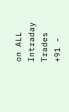on ALL Intraday Trades
+91 -